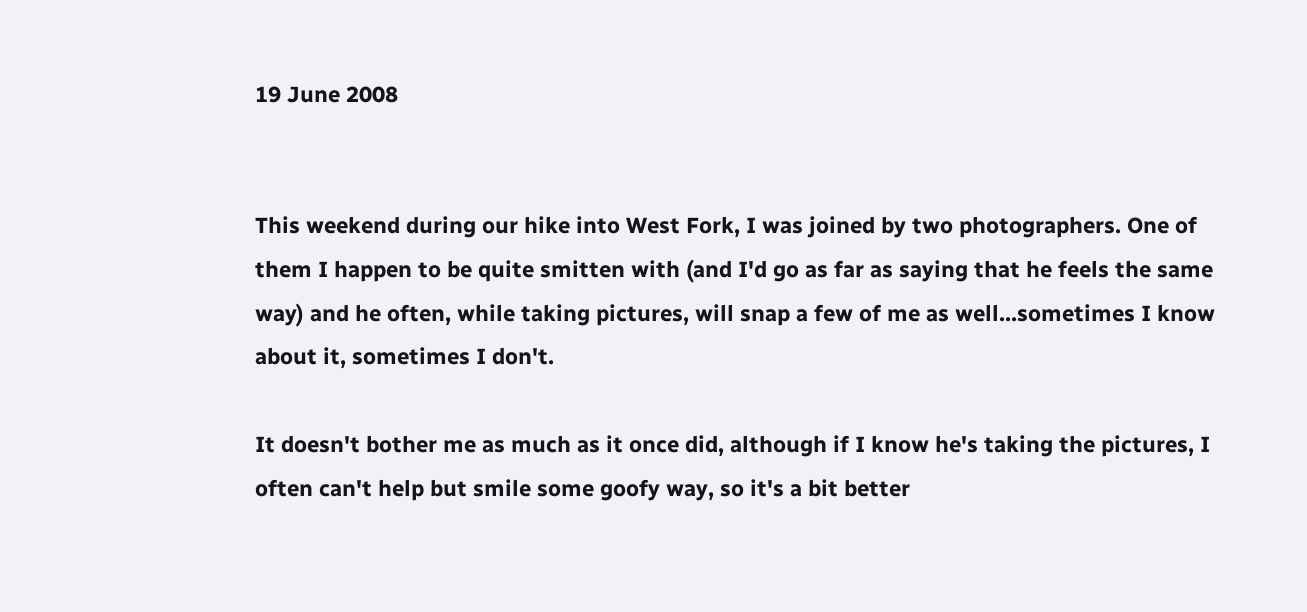19 June 2008


This weekend during our hike into West Fork, I was joined by two photographers. One of them I happen to be quite smitten with (and I'd go as far as saying that he feels the same way) and he often, while taking pictures, will snap a few of me as well...sometimes I know about it, sometimes I don't.

It doesn't bother me as much as it once did, although if I know he's taking the pictures, I often can't help but smile some goofy way, so it's a bit better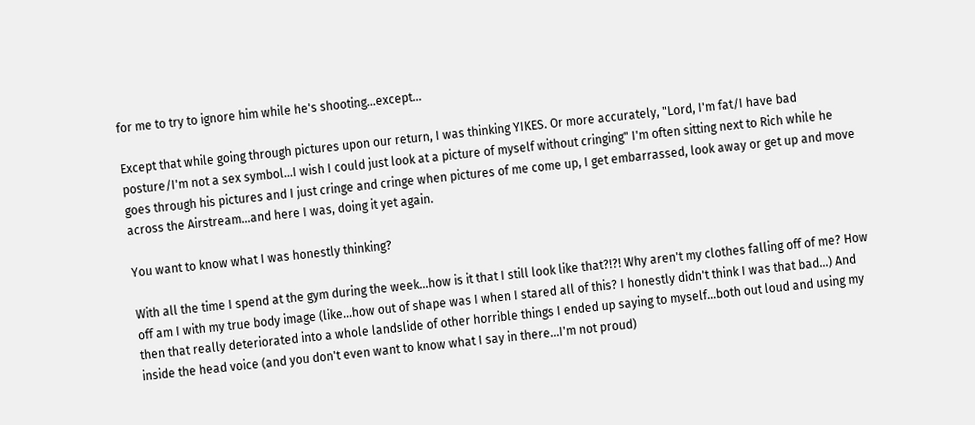for me to try to ignore him while he's shooting...except...

Except that while going through pictures upon our return, I was thinking YIKES. Or more accurately, "Lord, I'm fat/I have bad posture/I'm not a sex symbol...I wish I could just look at a picture of myself without cringing" I'm often sitting next to Rich while he goes through his pictures and I just cringe and cringe when pictures of me come up, I get embarrassed, look away or get up and move across the Airstream...and here I was, doing it yet again.

You want to know what I was honestly thinking?

With all the time I spend at the gym during the week...how is it that I still look like that?!?! Why aren't my clothes falling off of me? How off am I with my true body image (like...how out of shape was I when I stared all of this? I honestly didn't think I was that bad...) And then that really deteriorated into a whole landslide of other horrible things I ended up saying to myself...both out loud and using my inside the head voice (and you don't even want to know what I say in there...I'm not proud)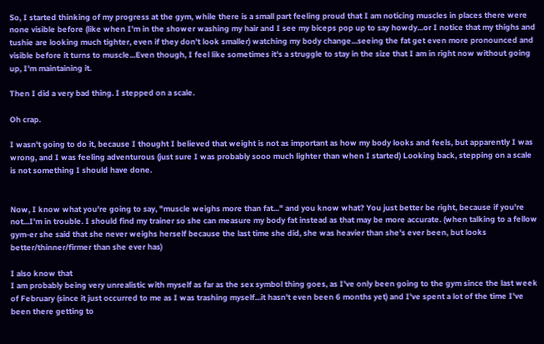So, I started thinking of my progress at the gym, while there is a small part feeling proud that I am noticing muscles in places there were none visible before (like when I'm in the shower washing my hair and I see my biceps pop up to say howdy...or I notice that my thighs and tushie are looking much tighter, even if they don't look smaller) watching my body change...seeing the fat get even more pronounced and visible before it turns to muscle...Even though, I feel like sometimes it's a struggle to stay in the size that I am in right now without going up, I'm maintaining it.

Then I did a very bad thing. I stepped on a scale.

Oh crap.

I wasn't going to do it, because I thought I believed that weight is not as important as how my body looks and feels, but apparently I was wrong, and I was feeling adventurous (just sure I was probably sooo much lighter than when I started) Looking back, stepping on a scale is not something I should have done.


Now, I know what you're going to say, "muscle weighs more than fat..." and you know what? You just better be right, because if you're not...I'm in trouble. I should find my trainer so she can measure my body fat instead as that may be more accurate. (when talking to a fellow gym-er she said that she never weighs herself because the last time she did, she was heavier than she's ever been, but looks better/thinner/firmer than she ever has)

I also know that
I am probably being very unrealistic with myself as far as the sex symbol thing goes, as I've only been going to the gym since the last week of February (since it just occurred to me as I was trashing myself...it hasn't even been 6 months yet) and I've spent a lot of the time I've been there getting to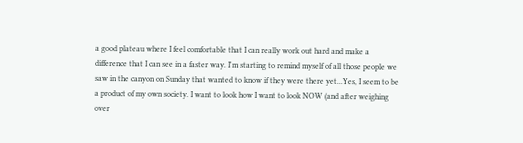a good plateau where I feel comfortable that I can really work out hard and make a difference that I can see in a faster way. I'm starting to remind myself of all those people we saw in the canyon on Sunday that wanted to know if they were there yet...Yes, I seem to be a product of my own society. I want to look how I want to look NOW (and after weighing over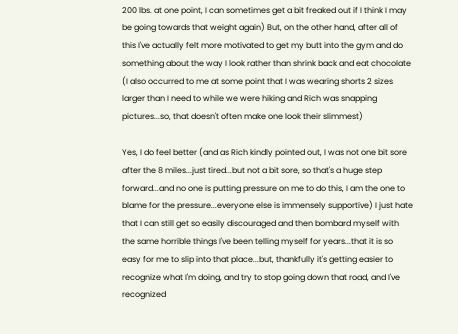200 lbs. at one point, I can sometimes get a bit freaked out if I think I may be going towards that weight again) But, on the other hand, after all of this I've actually felt more motivated to get my butt into the gym and do something about the way I look rather than shrink back and eat chocolate (I also occurred to me at some point that I was wearing shorts 2 sizes larger than I need to while we were hiking and Rich was snapping pictures...so, that doesn't often make one look their slimmest)

Yes, I do feel better (and as Rich kindly pointed out, I was not one bit sore after the 8 miles...just tired...but not a bit sore, so that's a huge step forward...and no one is putting pressure on me to do this, I am the one to blame for the pressure...everyone else is immensely supportive) I just hate that I can still get so easily discouraged and then bombard myself with the same horrible things I've been telling myself for years...that it is so easy for me to slip into that place...but, thankfully it's getting easier to recognize what I'm doing, and try to stop going down that road, and I've recognized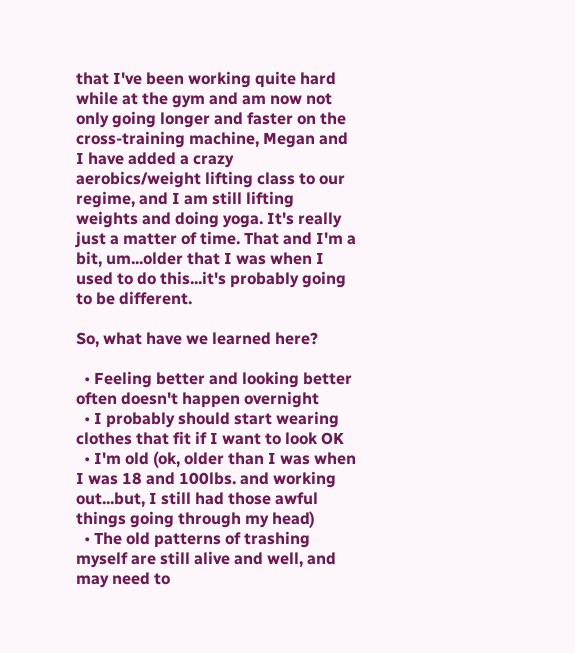that I've been working quite hard while at the gym and am now not only going longer and faster on the cross-training machine, Megan and I have added a crazy aerobics/weight lifting class to our regime, and I am still lifting weights and doing yoga. It's really just a matter of time. That and I'm a bit, um...older that I was when I used to do this...it's probably going to be different.

So, what have we learned here?

  • Feeling better and looking better often doesn't happen overnight
  • I probably should start wearing clothes that fit if I want to look OK
  • I'm old (ok, older than I was when I was 18 and 100lbs. and working out...but, I still had those awful things going through my head)
  • The old patterns of trashing myself are still alive and well, and may need to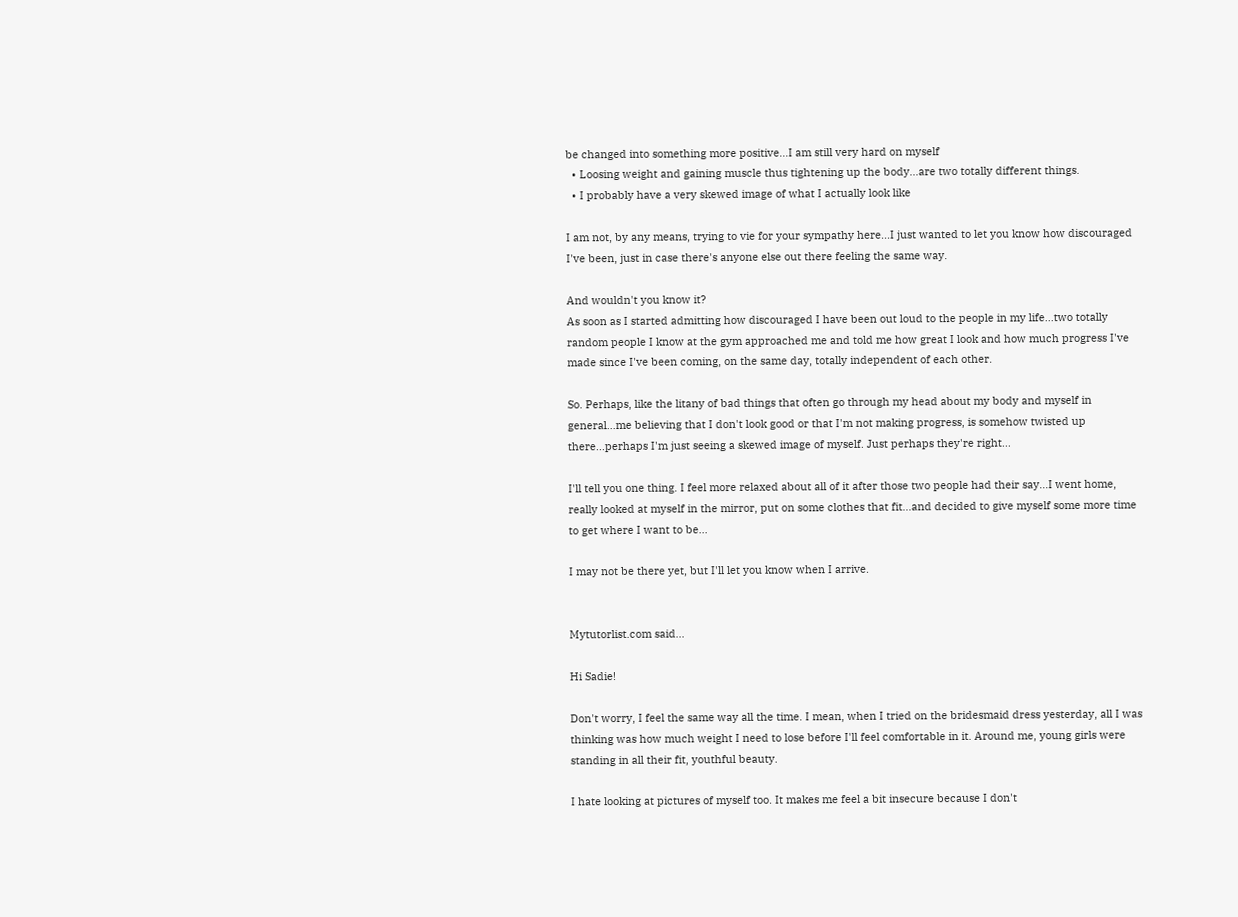be changed into something more positive...I am still very hard on myself
  • Loosing weight and gaining muscle thus tightening up the body...are two totally different things.
  • I probably have a very skewed image of what I actually look like

I am not, by any means, trying to vie for your sympathy here...I just wanted to let you know how discouraged I've been, just in case there's anyone else out there feeling the same way.

And wouldn't you know it?
As soon as I started admitting how discouraged I have been out loud to the people in my life...two totally random people I know at the gym approached me and told me how great I look and how much progress I've made since I've been coming, on the same day, totally independent of each other.

So. Perhaps, like the litany of bad things that often go through my head about my body and myself in general...me believing that I don't look good or that I'm not making progress, is somehow twisted up there...perhaps I'm just seeing a skewed image of myself. Just perhaps they're right...

I'll tell you one thing. I feel more relaxed about all of it after those two people had their say...I went home, really looked at myself in the mirror, put on some clothes that fit...and decided to give myself some more time to get where I want to be...

I may not be there yet, but I'll let you know when I arrive.


Mytutorlist.com said...

Hi Sadie!

Don't worry, I feel the same way all the time. I mean, when I tried on the bridesmaid dress yesterday, all I was thinking was how much weight I need to lose before I'll feel comfortable in it. Around me, young girls were standing in all their fit, youthful beauty.

I hate looking at pictures of myself too. It makes me feel a bit insecure because I don't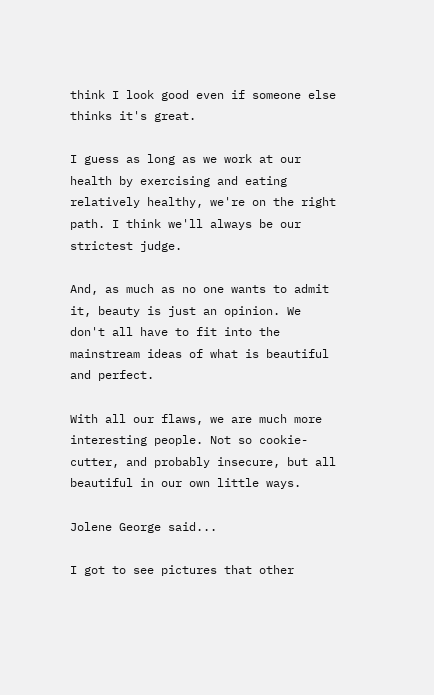think I look good even if someone else thinks it's great.

I guess as long as we work at our health by exercising and eating relatively healthy, we're on the right path. I think we'll always be our strictest judge.

And, as much as no one wants to admit it, beauty is just an opinion. We don't all have to fit into the mainstream ideas of what is beautiful and perfect.

With all our flaws, we are much more interesting people. Not so cookie-cutter, and probably insecure, but all beautiful in our own little ways.

Jolene George said...

I got to see pictures that other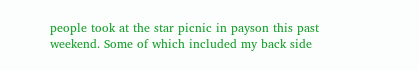people took at the star picnic in payson this past weekend. Some of which included my back side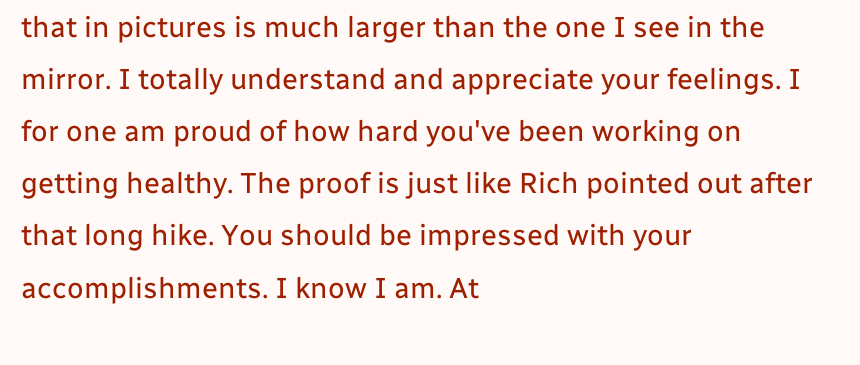that in pictures is much larger than the one I see in the mirror. I totally understand and appreciate your feelings. I for one am proud of how hard you've been working on getting healthy. The proof is just like Rich pointed out after that long hike. You should be impressed with your accomplishments. I know I am. At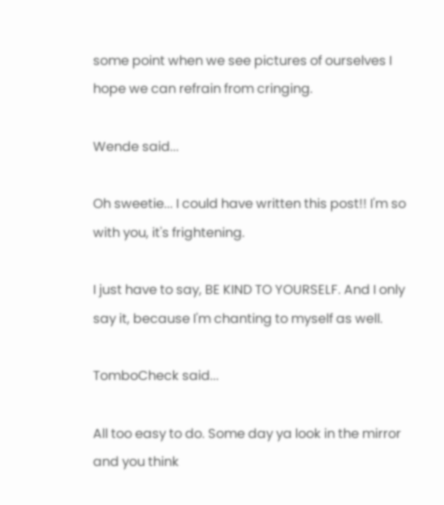some point when we see pictures of ourselves I hope we can refrain from cringing.

Wende said...

Oh sweetie... I could have written this post!! I'm so with you, it's frightening.

I just have to say, BE KIND TO YOURSELF. And I only say it, because I'm chanting to myself as well.

TomboCheck said...

All too easy to do. Some day ya look in the mirror and you think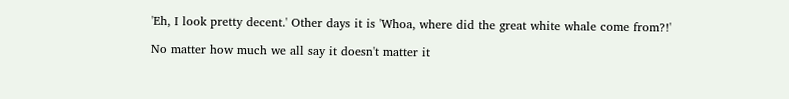'Eh, I look pretty decent.' Other days it is 'Whoa, where did the great white whale come from?!'

No matter how much we all say it doesn't matter it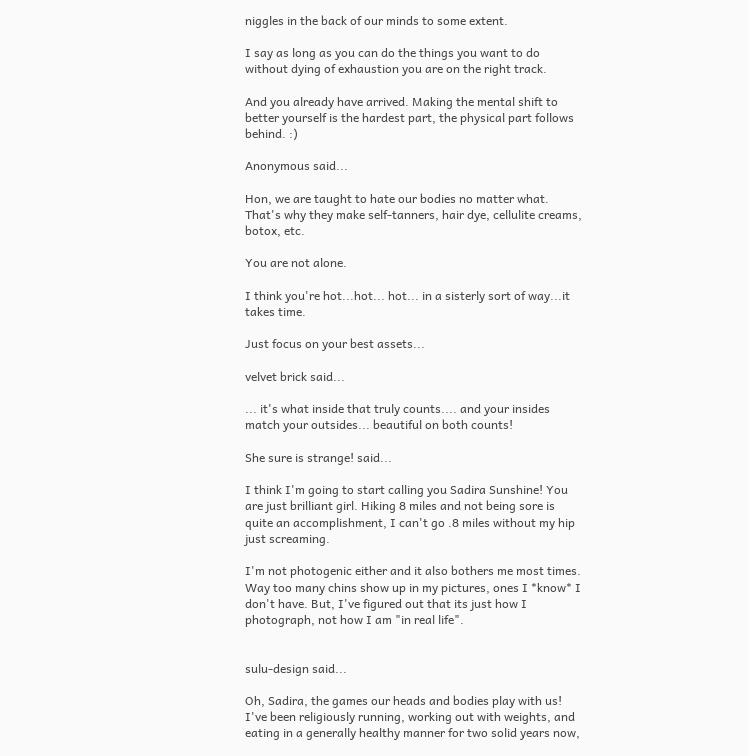niggles in the back of our minds to some extent.

I say as long as you can do the things you want to do without dying of exhaustion you are on the right track.

And you already have arrived. Making the mental shift to better yourself is the hardest part, the physical part follows behind. :)

Anonymous said...

Hon, we are taught to hate our bodies no matter what. That's why they make self-tanners, hair dye, cellulite creams, botox, etc.

You are not alone.

I think you're hot...hot... hot... in a sisterly sort of way...it takes time.

Just focus on your best assets...

velvet brick said...

... it's what inside that truly counts.... and your insides match your outsides... beautiful on both counts!

She sure is strange! said...

I think I'm going to start calling you Sadira Sunshine! You are just brilliant girl. Hiking 8 miles and not being sore is quite an accomplishment, I can't go .8 miles without my hip just screaming.

I'm not photogenic either and it also bothers me most times. Way too many chins show up in my pictures, ones I *know* I don't have. But, I've figured out that its just how I photograph, not how I am "in real life".


sulu-design said...

Oh, Sadira, the games our heads and bodies play with us! I've been religiously running, working out with weights, and eating in a generally healthy manner for two solid years now,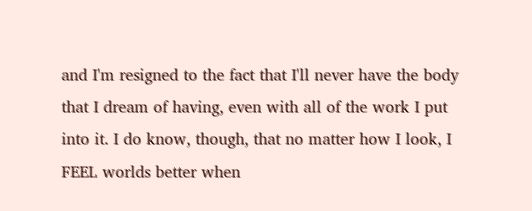and I'm resigned to the fact that I'll never have the body that I dream of having, even with all of the work I put into it. I do know, though, that no matter how I look, I FEEL worlds better when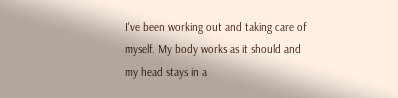I've been working out and taking care of myself. My body works as it should and my head stays in a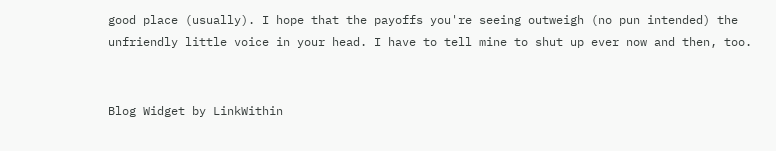good place (usually). I hope that the payoffs you're seeing outweigh (no pun intended) the unfriendly little voice in your head. I have to tell mine to shut up ever now and then, too.


Blog Widget by LinkWithin